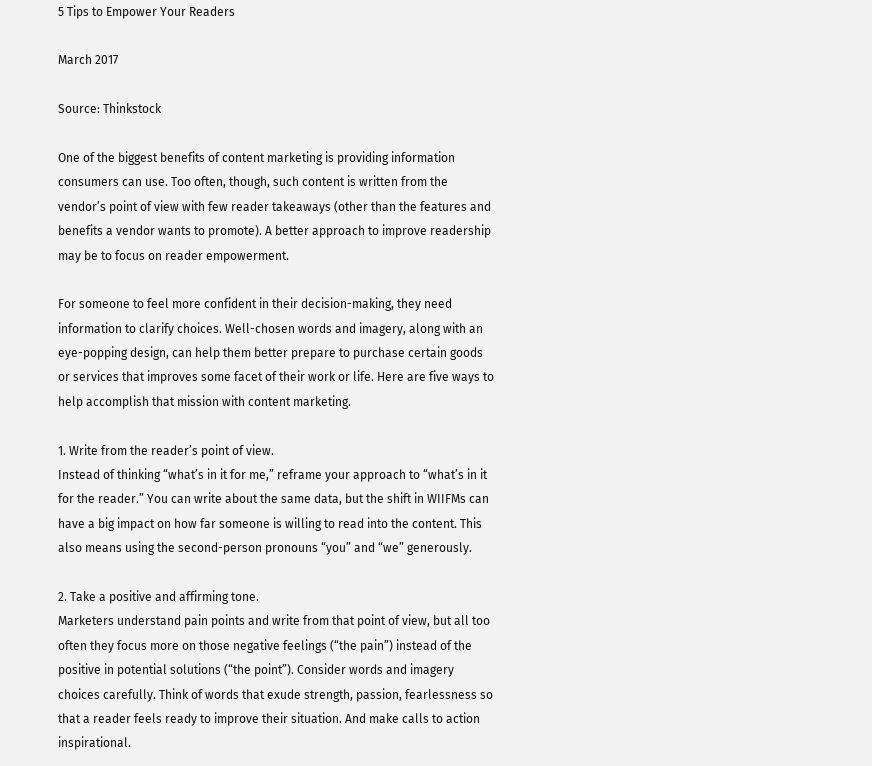5 Tips to Empower Your Readers

March 2017

Source: Thinkstock

One of the biggest benefits of content marketing is providing information consumers can use. Too often, though, such content is written from the vendor’s point of view with few reader takeaways (other than the features and benefits a vendor wants to promote). A better approach to improve readership may be to focus on reader empowerment.

For someone to feel more confident in their decision-making, they need information to clarify choices. Well-chosen words and imagery, along with an eye-popping design, can help them better prepare to purchase certain goods or services that improves some facet of their work or life. Here are five ways to help accomplish that mission with content marketing.

1. Write from the reader’s point of view.
Instead of thinking “what’s in it for me,” reframe your approach to “what’s in it for the reader.” You can write about the same data, but the shift in WIIFMs can have a big impact on how far someone is willing to read into the content. This also means using the second-person pronouns “you” and “we” generously.

2. Take a positive and affirming tone.
Marketers understand pain points and write from that point of view, but all too often they focus more on those negative feelings (“the pain”) instead of the positive in potential solutions (“the point”). Consider words and imagery choices carefully. Think of words that exude strength, passion, fearlessness so that a reader feels ready to improve their situation. And make calls to action inspirational.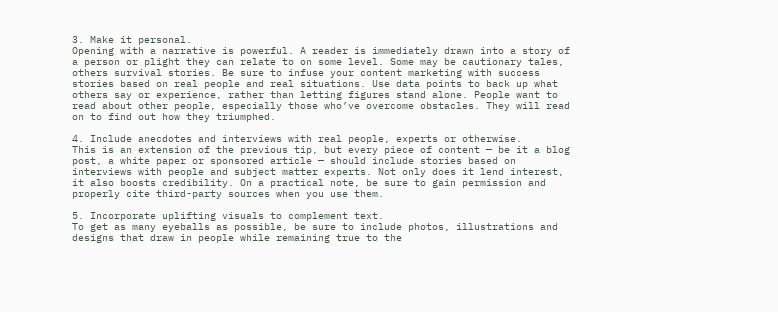3. Make it personal.
Opening with a narrative is powerful. A reader is immediately drawn into a story of a person or plight they can relate to on some level. Some may be cautionary tales, others survival stories. Be sure to infuse your content marketing with success stories based on real people and real situations. Use data points to back up what others say or experience, rather than letting figures stand alone. People want to read about other people, especially those who’ve overcome obstacles. They will read on to find out how they triumphed.

4. Include anecdotes and interviews with real people, experts or otherwise.
This is an extension of the previous tip, but every piece of content — be it a blog post, a white paper or sponsored article — should include stories based on interviews with people and subject matter experts. Not only does it lend interest, it also boosts credibility. On a practical note, be sure to gain permission and properly cite third-party sources when you use them.

5. Incorporate uplifting visuals to complement text.
To get as many eyeballs as possible, be sure to include photos, illustrations and designs that draw in people while remaining true to the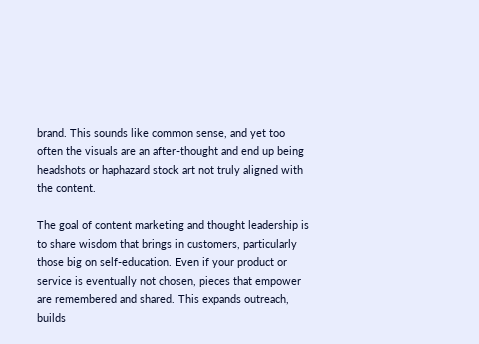brand. This sounds like common sense, and yet too often the visuals are an after-thought and end up being headshots or haphazard stock art not truly aligned with the content.

The goal of content marketing and thought leadership is to share wisdom that brings in customers, particularly those big on self-education. Even if your product or service is eventually not chosen, pieces that empower are remembered and shared. This expands outreach, builds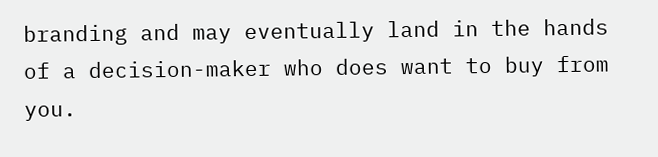branding and may eventually land in the hands of a decision-maker who does want to buy from you.